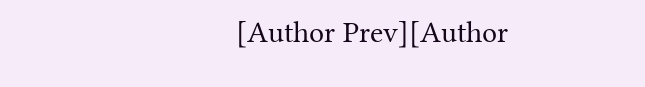[Author Prev][Author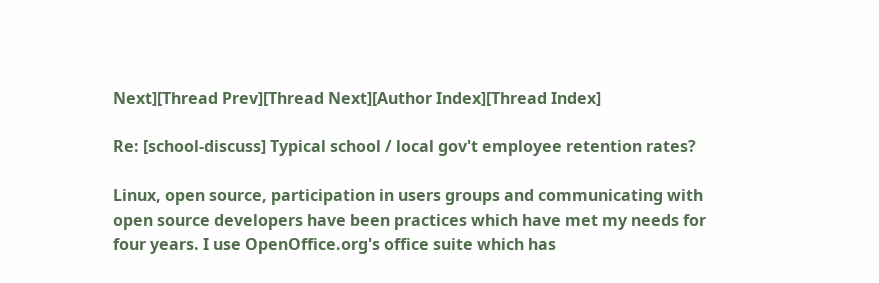Next][Thread Prev][Thread Next][Author Index][Thread Index]

Re: [school-discuss] Typical school / local gov't employee retention rates?

Linux, open source, participation in users groups and communicating with open source developers have been practices which have met my needs for four years. I use OpenOffice.org's office suite which has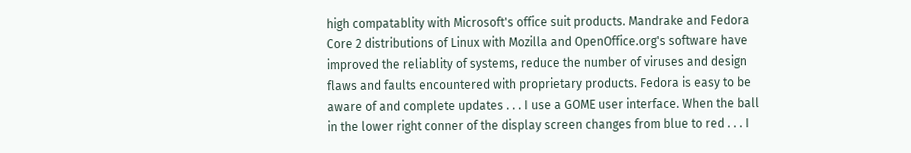high compatablity with Microsoft's office suit products. Mandrake and Fedora Core 2 distributions of Linux with Mozilla and OpenOffice.org's software have improved the reliablity of systems, reduce the number of viruses and design flaws and faults encountered with proprietary products. Fedora is easy to be aware of and complete updates . . . I use a GOME user interface. When the ball in the lower right conner of the display screen changes from blue to red . . . I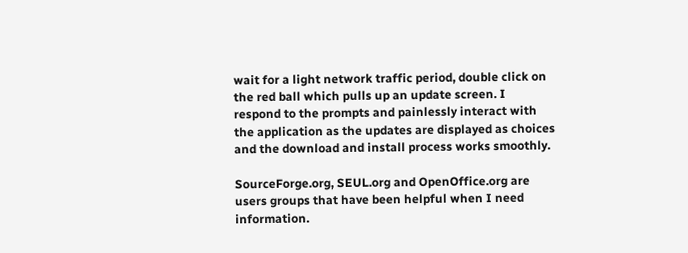wait for a light network traffic period, double click on the red ball which pulls up an update screen. I respond to the prompts and painlessly interact with the application as the updates are displayed as choices and the download and install process works smoothly.

SourceForge.org, SEUL.org and OpenOffice.org are users groups that have been helpful when I need information.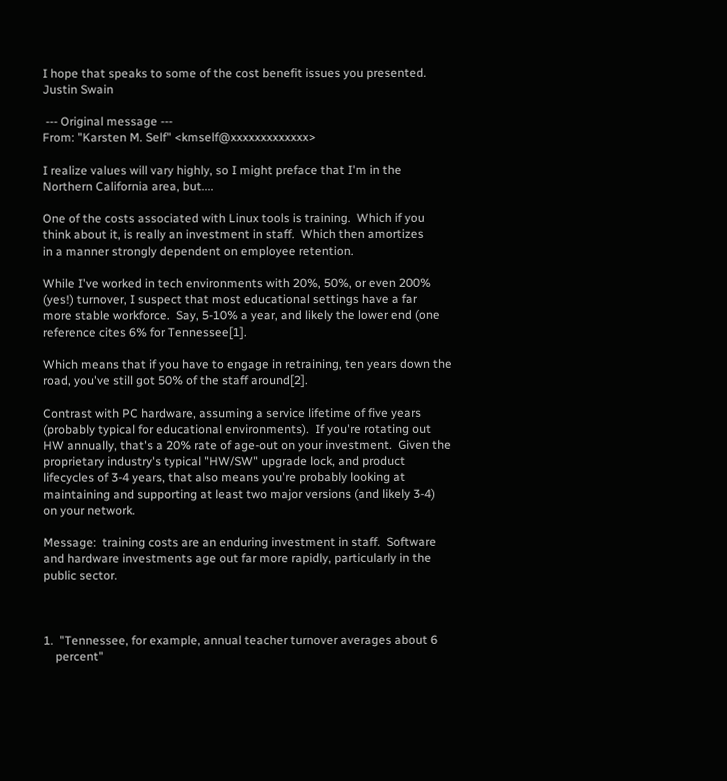I hope that speaks to some of the cost benefit issues you presented.
Justin Swain

 --- Original message ---
From: "Karsten M. Self" <kmself@xxxxxxxxxxxxx>

I realize values will vary highly, so I might preface that I'm in the
Northern California area, but....

One of the costs associated with Linux tools is training.  Which if you
think about it, is really an investment in staff.  Which then amortizes
in a manner strongly dependent on employee retention.

While I've worked in tech environments with 20%, 50%, or even 200%
(yes!) turnover, I suspect that most educational settings have a far
more stable workforce.  Say, 5-10% a year, and likely the lower end (one
reference cites 6% for Tennessee[1].

Which means that if you have to engage in retraining, ten years down the
road, you've still got 50% of the staff around[2].

Contrast with PC hardware, assuming a service lifetime of five years
(probably typical for educational environments).  If you're rotating out
HW annually, that's a 20% rate of age-out on your investment.  Given the
proprietary industry's typical "HW/SW" upgrade lock, and product
lifecycles of 3-4 years, that also means you're probably looking at
maintaining and supporting at least two major versions (and likely 3-4)
on your network.

Message:  training costs are an enduring investment in staff.  Software
and hardware investments age out far more rapidly, particularly in the
public sector.



1.  "Tennessee, for example, annual teacher turnover averages about 6
    percent"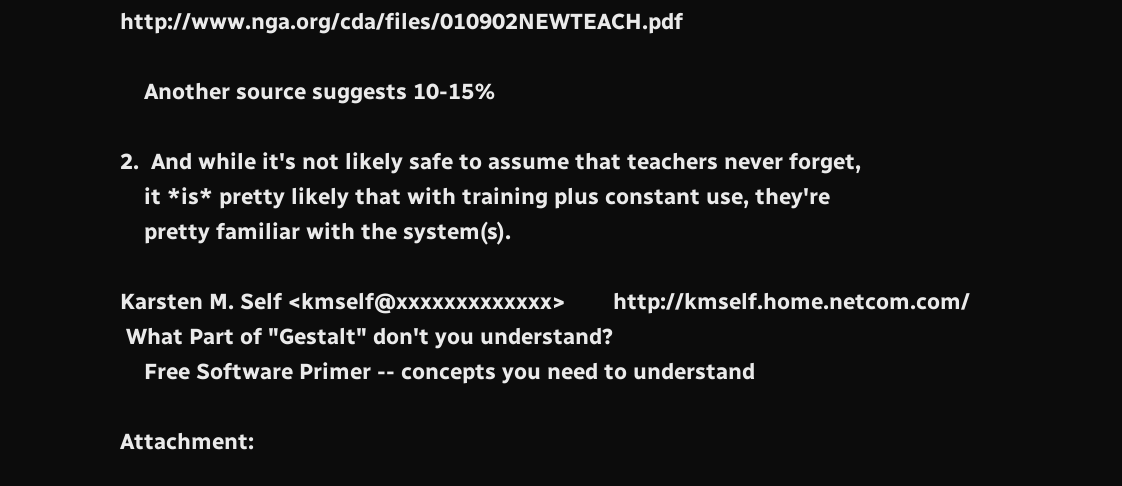http://www.nga.org/cda/files/010902NEWTEACH.pdf

    Another source suggests 10-15%

2.  And while it's not likely safe to assume that teachers never forget,
    it *is* pretty likely that with training plus constant use, they're
    pretty familiar with the system(s).

Karsten M. Self <kmself@xxxxxxxxxxxxx>        http://kmself.home.netcom.com/
 What Part of "Gestalt" don't you understand?
    Free Software Primer -- concepts you need to understand

Attachment: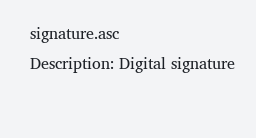signature.asc
Description: Digital signature